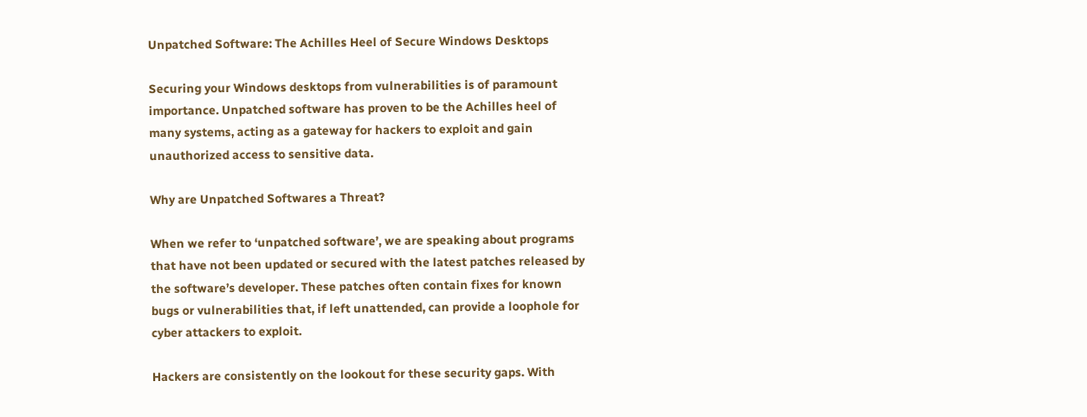Unpatched Software: The Achilles Heel of Secure Windows Desktops

Securing your Windows desktops from vulnerabilities is of paramount importance. Unpatched software has proven to be the Achilles heel of many systems, acting as a gateway for hackers to exploit and gain unauthorized access to sensitive data.

Why are Unpatched Softwares a Threat?

When we refer to ‘unpatched software’, we are speaking about programs that have not been updated or secured with the latest patches released by the software’s developer. These patches often contain fixes for known bugs or vulnerabilities that, if left unattended, can provide a loophole for cyber attackers to exploit.

Hackers are consistently on the lookout for these security gaps. With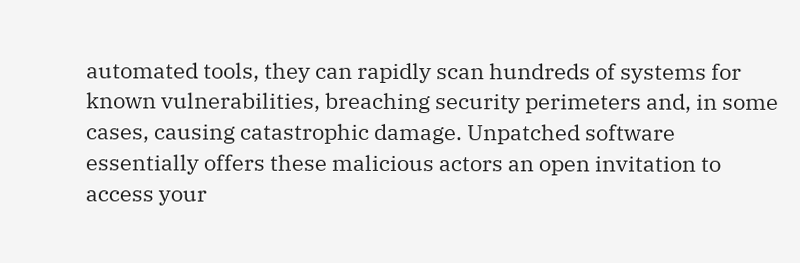automated tools, they can rapidly scan hundreds of systems for known vulnerabilities, breaching security perimeters and, in some cases, causing catastrophic damage. Unpatched software essentially offers these malicious actors an open invitation to access your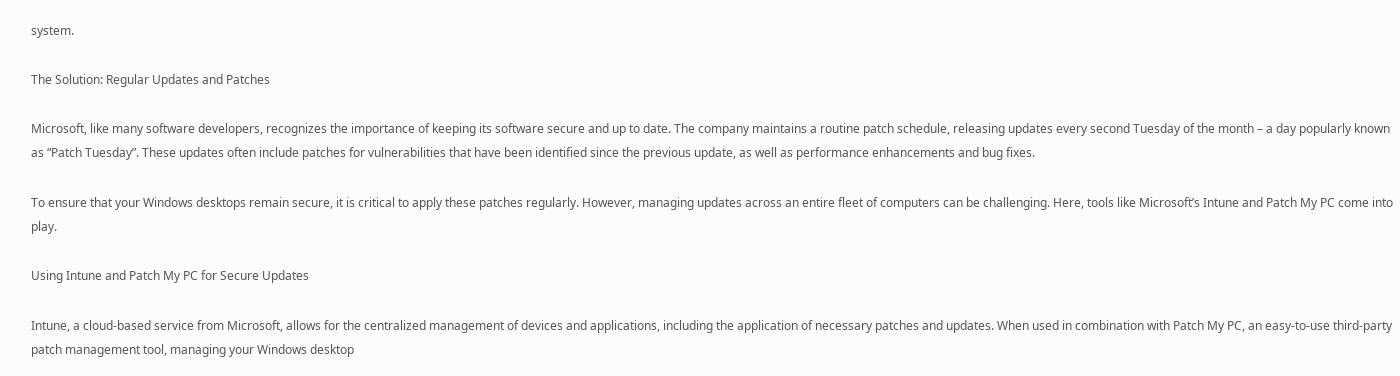system.

The Solution: Regular Updates and Patches

Microsoft, like many software developers, recognizes the importance of keeping its software secure and up to date. The company maintains a routine patch schedule, releasing updates every second Tuesday of the month – a day popularly known as “Patch Tuesday”. These updates often include patches for vulnerabilities that have been identified since the previous update, as well as performance enhancements and bug fixes.

To ensure that your Windows desktops remain secure, it is critical to apply these patches regularly. However, managing updates across an entire fleet of computers can be challenging. Here, tools like Microsoft’s Intune and Patch My PC come into play.

Using Intune and Patch My PC for Secure Updates

Intune, a cloud-based service from Microsoft, allows for the centralized management of devices and applications, including the application of necessary patches and updates. When used in combination with Patch My PC, an easy-to-use third-party patch management tool, managing your Windows desktop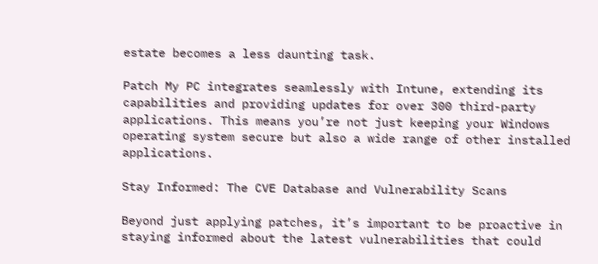estate becomes a less daunting task.

Patch My PC integrates seamlessly with Intune, extending its capabilities and providing updates for over 300 third-party applications. This means you’re not just keeping your Windows operating system secure but also a wide range of other installed applications.

Stay Informed: The CVE Database and Vulnerability Scans

Beyond just applying patches, it’s important to be proactive in staying informed about the latest vulnerabilities that could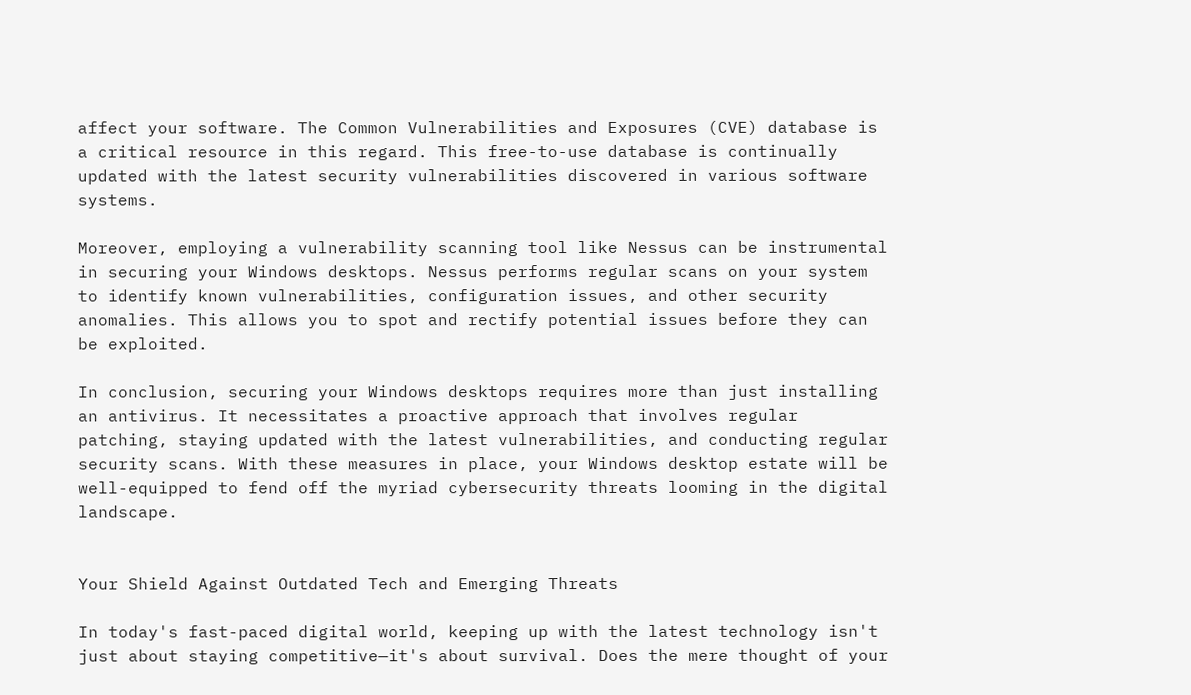affect your software. The Common Vulnerabilities and Exposures (CVE) database is a critical resource in this regard. This free-to-use database is continually updated with the latest security vulnerabilities discovered in various software systems.

Moreover, employing a vulnerability scanning tool like Nessus can be instrumental in securing your Windows desktops. Nessus performs regular scans on your system to identify known vulnerabilities, configuration issues, and other security anomalies. This allows you to spot and rectify potential issues before they can be exploited.

In conclusion, securing your Windows desktops requires more than just installing an antivirus. It necessitates a proactive approach that involves regular patching, staying updated with the latest vulnerabilities, and conducting regular security scans. With these measures in place, your Windows desktop estate will be well-equipped to fend off the myriad cybersecurity threats looming in the digital landscape.


Your Shield Against Outdated Tech and Emerging Threats

In today's fast-paced digital world, keeping up with the latest technology isn't just about staying competitive—it's about survival. Does the mere thought of your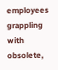employees grappling with obsolete,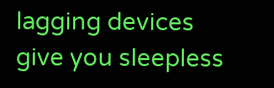lagging devices give you sleepless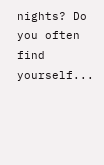nights? Do you often find yourself...